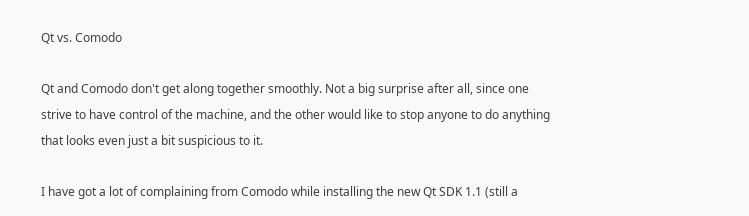Qt vs. Comodo

Qt and Comodo don't get along together smoothly. Not a big surprise after all, since one strive to have control of the machine, and the other would like to stop anyone to do anything that looks even just a bit suspicious to it.

I have got a lot of complaining from Comodo while installing the new Qt SDK 1.1 (still a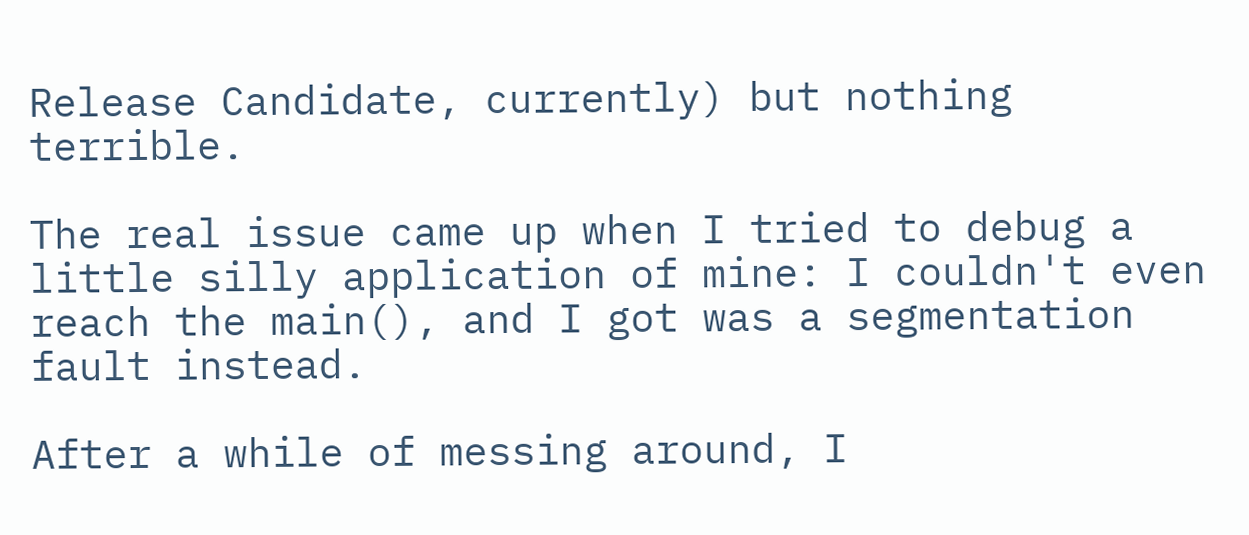Release Candidate, currently) but nothing terrible.

The real issue came up when I tried to debug a little silly application of mine: I couldn't even reach the main(), and I got was a segmentation fault instead.

After a while of messing around, I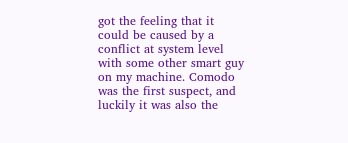got the feeling that it could be caused by a conflict at system level with some other smart guy on my machine. Comodo was the first suspect, and luckily it was also the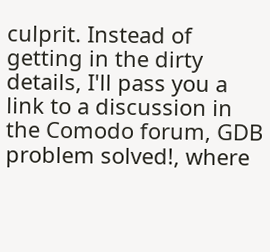culprit. Instead of getting in the dirty details, I'll pass you a link to a discussion in the Comodo forum, GDB problem solved!, where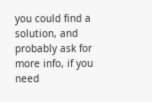you could find a solution, and probably ask for more info, if you need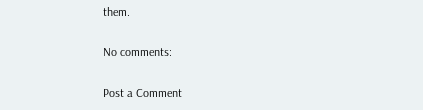them.

No comments:

Post a Comment